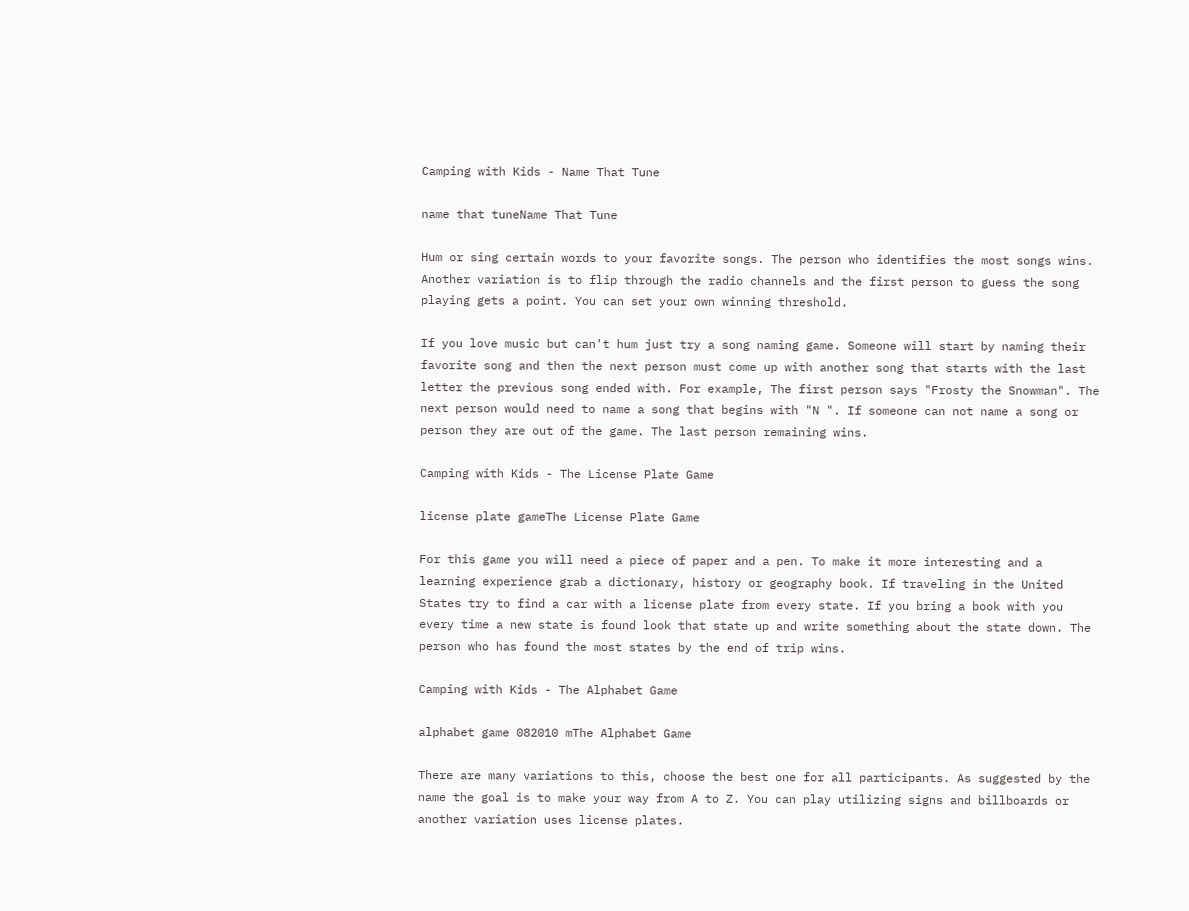Camping with Kids - Name That Tune

name that tuneName That Tune

Hum or sing certain words to your favorite songs. The person who identifies the most songs wins. Another variation is to flip through the radio channels and the first person to guess the song playing gets a point. You can set your own winning threshold.

If you love music but can't hum just try a song naming game. Someone will start by naming their favorite song and then the next person must come up with another song that starts with the last letter the previous song ended with. For example, The first person says "Frosty the Snowman". The next person would need to name a song that begins with "N ". If someone can not name a song or person they are out of the game. The last person remaining wins.

Camping with Kids - The License Plate Game

license plate gameThe License Plate Game

For this game you will need a piece of paper and a pen. To make it more interesting and a learning experience grab a dictionary, history or geography book. If traveling in the United States try to find a car with a license plate from every state. If you bring a book with you every time a new state is found look that state up and write something about the state down. The person who has found the most states by the end of trip wins.

Camping with Kids - The Alphabet Game

alphabet game 082010 mThe Alphabet Game

There are many variations to this, choose the best one for all participants. As suggested by the name the goal is to make your way from A to Z. You can play utilizing signs and billboards or another variation uses license plates.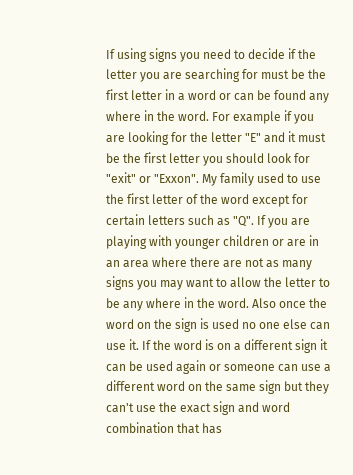If using signs you need to decide if the letter you are searching for must be the first letter in a word or can be found any where in the word. For example if you are looking for the letter "E" and it must be the first letter you should look for "exit" or "Exxon". My family used to use the first letter of the word except for certain letters such as "Q". If you are playing with younger children or are in an area where there are not as many signs you may want to allow the letter to be any where in the word. Also once the word on the sign is used no one else can use it. If the word is on a different sign it can be used again or someone can use a different word on the same sign but they can't use the exact sign and word combination that has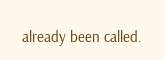already been called.